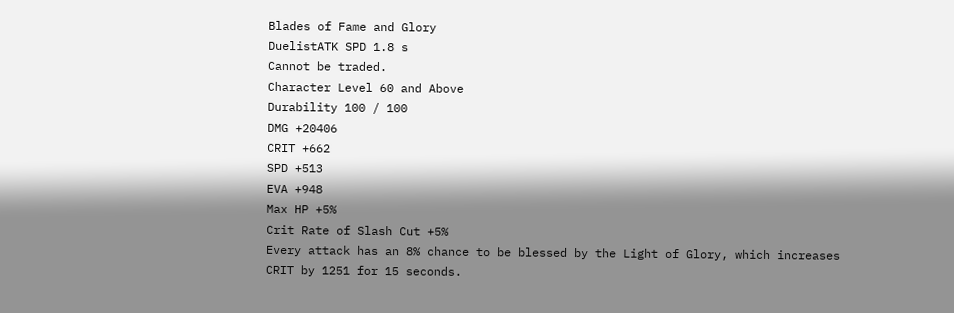Blades of Fame and Glory
DuelistATK SPD 1.8 s
Cannot be traded.
Character Level 60 and Above
Durability 100 / 100
DMG +20406
CRIT +662
SPD +513
EVA +948
Max HP +5%
Crit Rate of Slash Cut +5%
Every attack has an 8% chance to be blessed by the Light of Glory, which increases CRIT by 1251 for 15 seconds.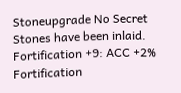Stoneupgrade No Secret Stones have been inlaid.
Fortification +9: ACC +2%
Fortification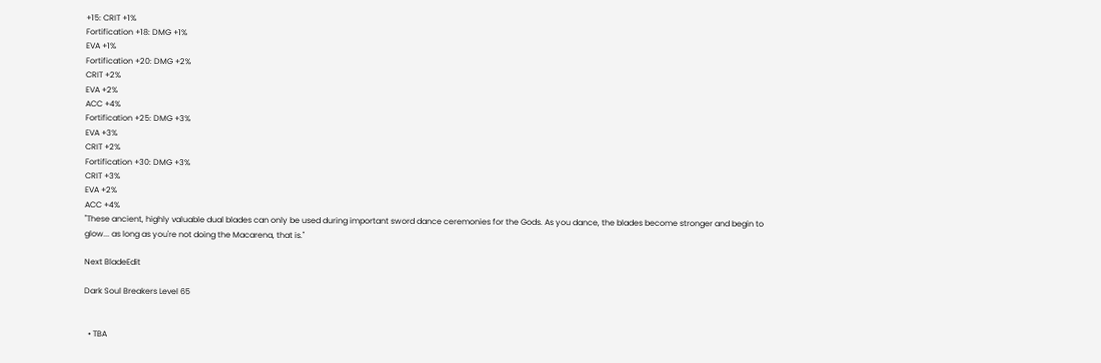+15: CRIT +1%
Fortification +18: DMG +1%
EVA +1%
Fortification +20: DMG +2%
CRIT +2%
EVA +2%
ACC +4%
Fortification +25: DMG +3%
EVA +3%
CRIT +2%
Fortification +30: DMG +3%
CRIT +3%
EVA +2%
ACC +4%
"These ancient, highly valuable dual blades can only be used during important sword dance ceremonies for the Gods. As you dance, the blades become stronger and begin to glow... as long as you're not doing the Macarena, that is."

Next BladeEdit

Dark Soul Breakers Level 65


  • TBA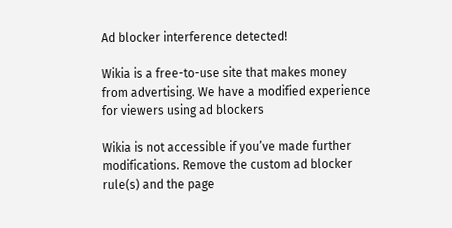Ad blocker interference detected!

Wikia is a free-to-use site that makes money from advertising. We have a modified experience for viewers using ad blockers

Wikia is not accessible if you’ve made further modifications. Remove the custom ad blocker rule(s) and the page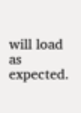will load as expected.